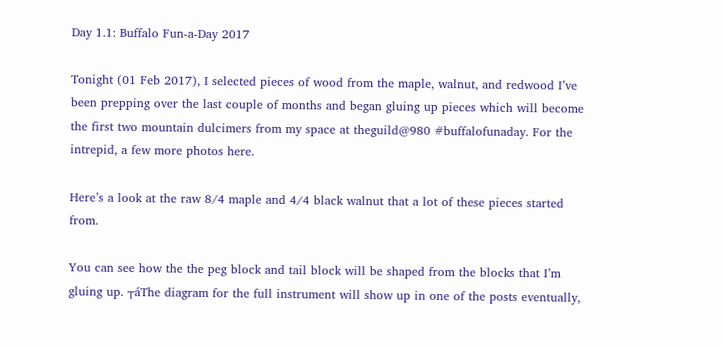Day 1.1: Buffalo Fun-a-Day 2017

Tonight (01 Feb 2017), I selected pieces of wood from the maple, walnut, and redwood I’ve been prepping over the last couple of months and began gluing up pieces which will become the first two mountain dulcimers from my space at theguild@980 #buffalofunaday. For the intrepid, a few more photos here.

Here’s a look at the raw 8/4 maple and 4/4 black walnut that a lot of these pieces started from.

You can see how the the peg block and tail block will be shaped from the blocks that I’m gluing up. ┬áThe diagram for the full instrument will show up in one of the posts eventually,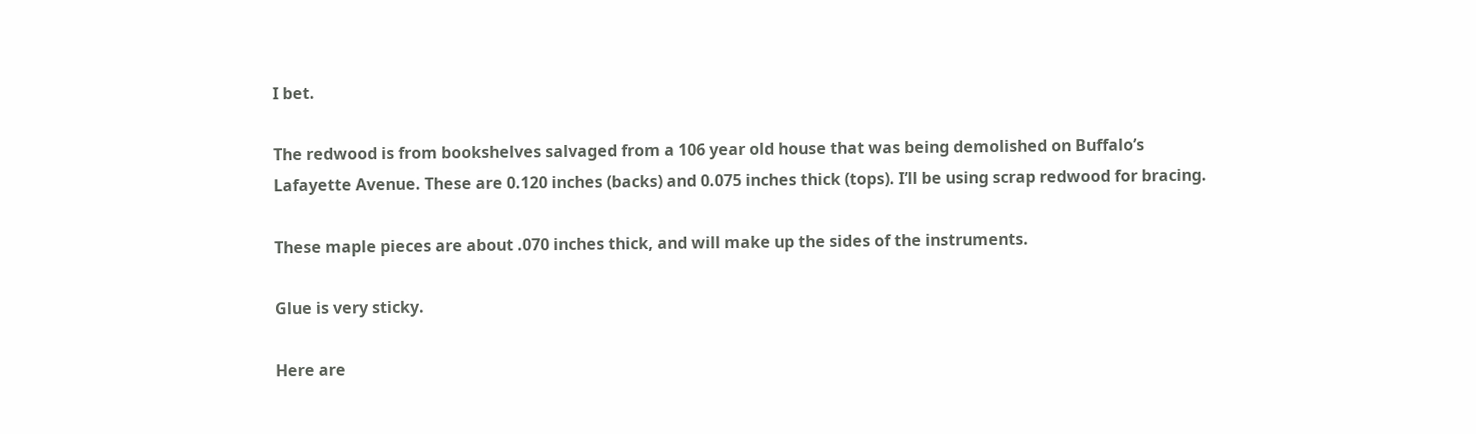I bet.

The redwood is from bookshelves salvaged from a 106 year old house that was being demolished on Buffalo’s Lafayette Avenue. These are 0.120 inches (backs) and 0.075 inches thick (tops). I’ll be using scrap redwood for bracing.

These maple pieces are about .070 inches thick, and will make up the sides of the instruments.

Glue is very sticky.

Here are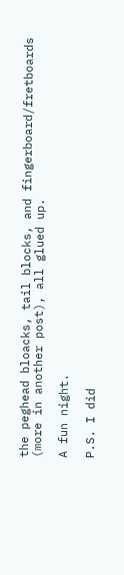the peghead bloacks, tail blocks, and fingerboard/fretboards (more in another post), all glued up.

A fun night.

P.S. I did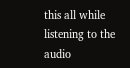this all while listening to the audio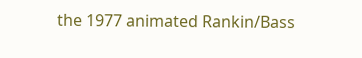the 1977 animated Rankin/Bass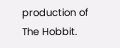production of The Hobbit.